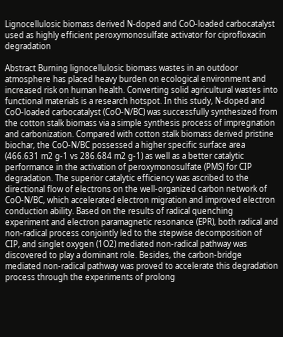Lignocellulosic biomass derived N-doped and CoO-loaded carbocatalyst used as highly efficient peroxymonosulfate activator for ciprofloxacin degradation

Abstract Burning lignocellulosic biomass wastes in an outdoor atmosphere has placed heavy burden on ecological environment and increased risk on human health. Converting solid agricultural wastes into functional materials is a research hotspot. In this study, N-doped and CoO-loaded carbocatalyst (CoO-N/BC) was successfully synthesized from the cotton stalk biomass via a simple synthesis process of impregnation and carbonization. Compared with cotton stalk biomass derived pristine biochar, the CoO-N/BC possessed a higher specific surface area (466.631 m2 g-1 vs 286.684 m2 g-1) as well as a better catalytic performance in the activation of peroxymonosulfate (PMS) for CIP degradation. The superior catalytic efficiency was ascribed to the directional flow of electrons on the well-organized carbon network of CoO-N/BC, which accelerated electron migration and improved electron conduction ability. Based on the results of radical quenching experiment and electron paramagnetic resonance (EPR), both radical and non-radical process conjointly led to the stepwise decomposition of CIP, and singlet oxygen (1O2) mediated non-radical pathway was discovered to play a dominant role. Besides, the carbon-bridge mediated non-radical pathway was proved to accelerate this degradation process through the experiments of prolong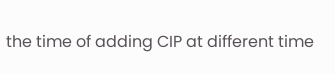the time of adding CIP at different time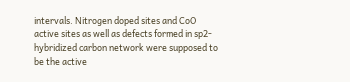intervals. Nitrogen doped sites and CoO active sites as well as defects formed in sp2-hybridized carbon network were supposed to be the active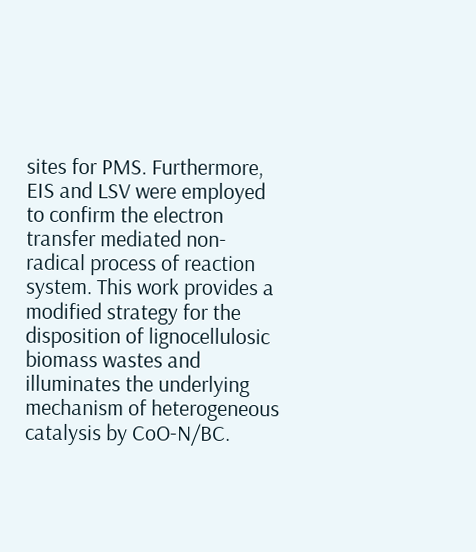sites for PMS. Furthermore, EIS and LSV were employed to confirm the electron transfer mediated non-radical process of reaction system. This work provides a modified strategy for the disposition of lignocellulosic biomass wastes and illuminates the underlying mechanism of heterogeneous catalysis by CoO-N/BC.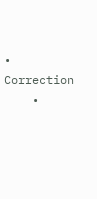• Correction
    •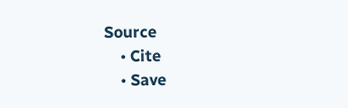Source
    • Cite
    • Save